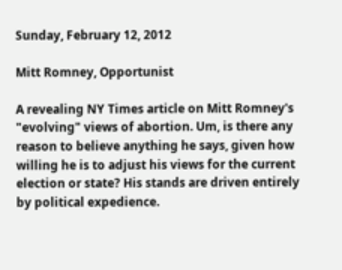Sunday, February 12, 2012

Mitt Romney, Opportunist

A revealing NY Times article on Mitt Romney's "evolving" views of abortion. Um, is there any reason to believe anything he says, given how willing he is to adjust his views for the current election or state? His stands are driven entirely by political expedience.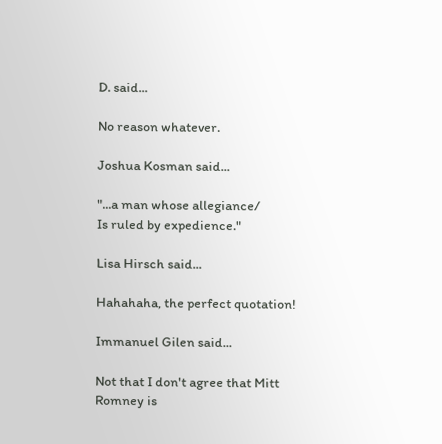D. said...

No reason whatever.

Joshua Kosman said...

"...a man whose allegiance/
Is ruled by expedience."

Lisa Hirsch said...

Hahahaha, the perfect quotation!

Immanuel Gilen said...

Not that I don't agree that Mitt Romney is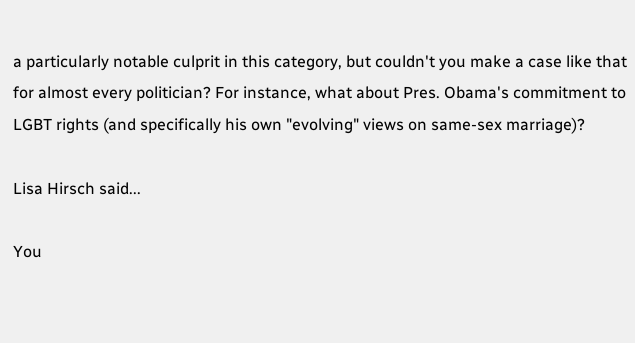a particularly notable culprit in this category, but couldn't you make a case like that for almost every politician? For instance, what about Pres. Obama's commitment to LGBT rights (and specifically his own "evolving" views on same-sex marriage)?

Lisa Hirsch said...

You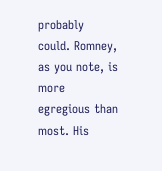probably could. Romney, as you note, is more egregious than most. His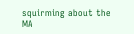squirming about the MA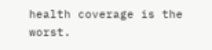health coverage is the worst.